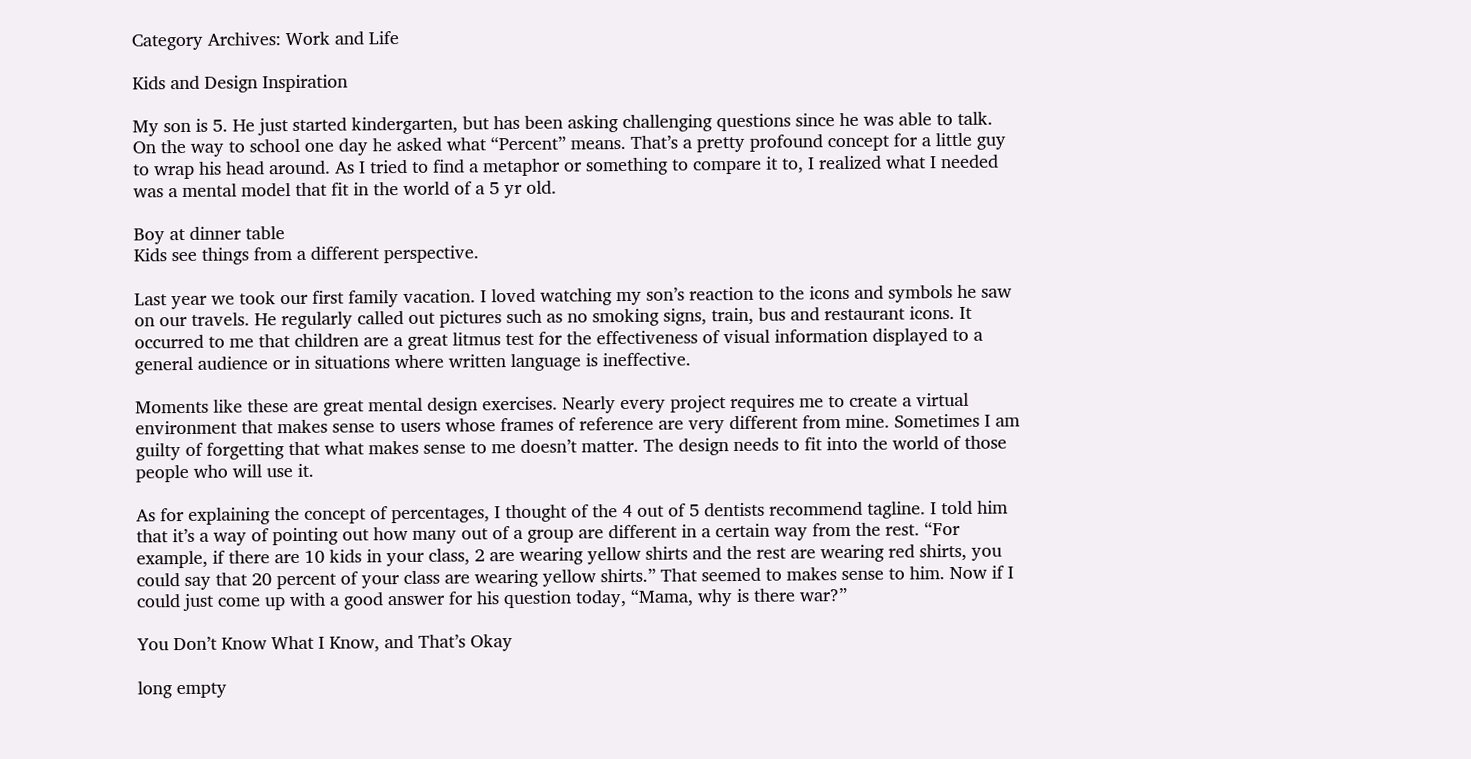Category Archives: Work and Life

Kids and Design Inspiration

My son is 5. He just started kindergarten, but has been asking challenging questions since he was able to talk. On the way to school one day he asked what “Percent” means. That’s a pretty profound concept for a little guy to wrap his head around. As I tried to find a metaphor or something to compare it to, I realized what I needed was a mental model that fit in the world of a 5 yr old.

Boy at dinner table
Kids see things from a different perspective.

Last year we took our first family vacation. I loved watching my son’s reaction to the icons and symbols he saw on our travels. He regularly called out pictures such as no smoking signs, train, bus and restaurant icons. It occurred to me that children are a great litmus test for the effectiveness of visual information displayed to a general audience or in situations where written language is ineffective.

Moments like these are great mental design exercises. Nearly every project requires me to create a virtual environment that makes sense to users whose frames of reference are very different from mine. Sometimes I am guilty of forgetting that what makes sense to me doesn’t matter. The design needs to fit into the world of those people who will use it.

As for explaining the concept of percentages, I thought of the 4 out of 5 dentists recommend tagline. I told him that it’s a way of pointing out how many out of a group are different in a certain way from the rest. “For example, if there are 10 kids in your class, 2 are wearing yellow shirts and the rest are wearing red shirts, you could say that 20 percent of your class are wearing yellow shirts.” That seemed to makes sense to him. Now if I could just come up with a good answer for his question today, “Mama, why is there war?”

You Don’t Know What I Know, and That’s Okay

long empty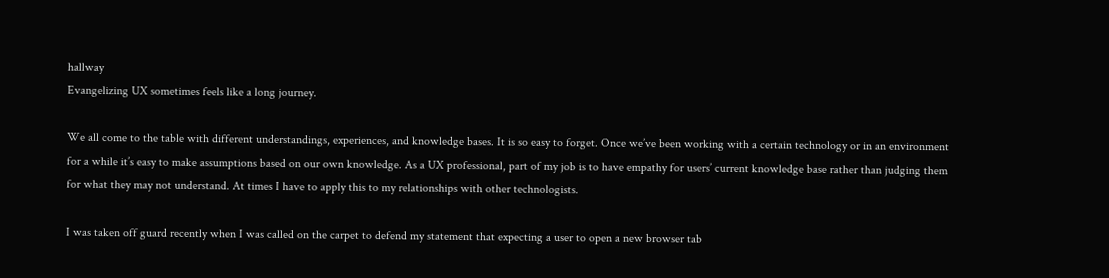hallway
Evangelizing UX sometimes feels like a long journey.

We all come to the table with different understandings, experiences, and knowledge bases. It is so easy to forget. Once we’ve been working with a certain technology or in an environment for a while it’s easy to make assumptions based on our own knowledge. As a UX professional, part of my job is to have empathy for users’ current knowledge base rather than judging them for what they may not understand. At times I have to apply this to my relationships with other technologists.

I was taken off guard recently when I was called on the carpet to defend my statement that expecting a user to open a new browser tab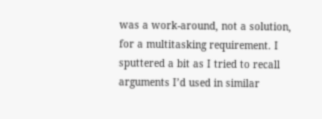was a work-around, not a solution, for a multitasking requirement. I sputtered a bit as I tried to recall arguments I’d used in similar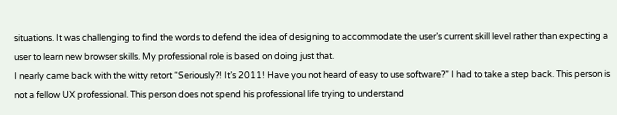situations. It was challenging to find the words to defend the idea of designing to accommodate the user’s current skill level rather than expecting a user to learn new browser skills. My professional role is based on doing just that.
I nearly came back with the witty retort “Seriously?! It’s 2011! Have you not heard of easy to use software?” I had to take a step back. This person is not a fellow UX professional. This person does not spend his professional life trying to understand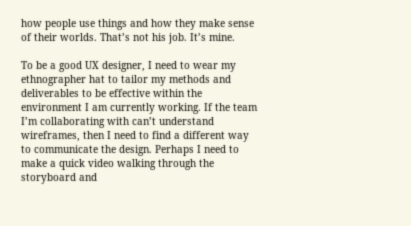how people use things and how they make sense of their worlds. That’s not his job. It’s mine.

To be a good UX designer, I need to wear my ethnographer hat to tailor my methods and deliverables to be effective within the environment I am currently working. If the team I’m collaborating with can’t understand wireframes, then I need to find a different way to communicate the design. Perhaps I need to make a quick video walking through the storyboard and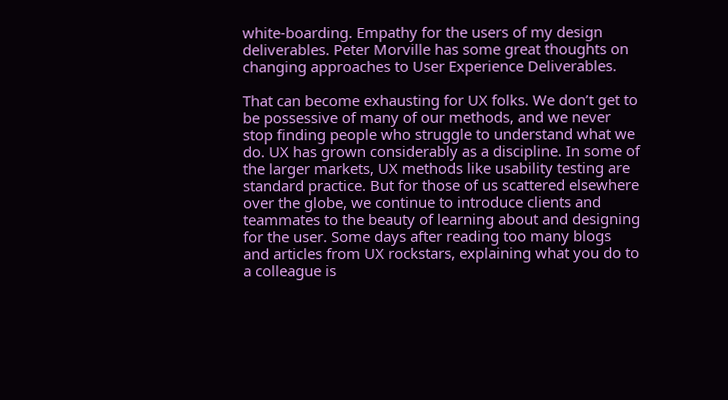white-boarding. Empathy for the users of my design deliverables. Peter Morville has some great thoughts on changing approaches to User Experience Deliverables.

That can become exhausting for UX folks. We don’t get to be possessive of many of our methods, and we never stop finding people who struggle to understand what we do. UX has grown considerably as a discipline. In some of the larger markets, UX methods like usability testing are standard practice. But for those of us scattered elsewhere over the globe, we continue to introduce clients and teammates to the beauty of learning about and designing for the user. Some days after reading too many blogs and articles from UX rockstars, explaining what you do to a colleague is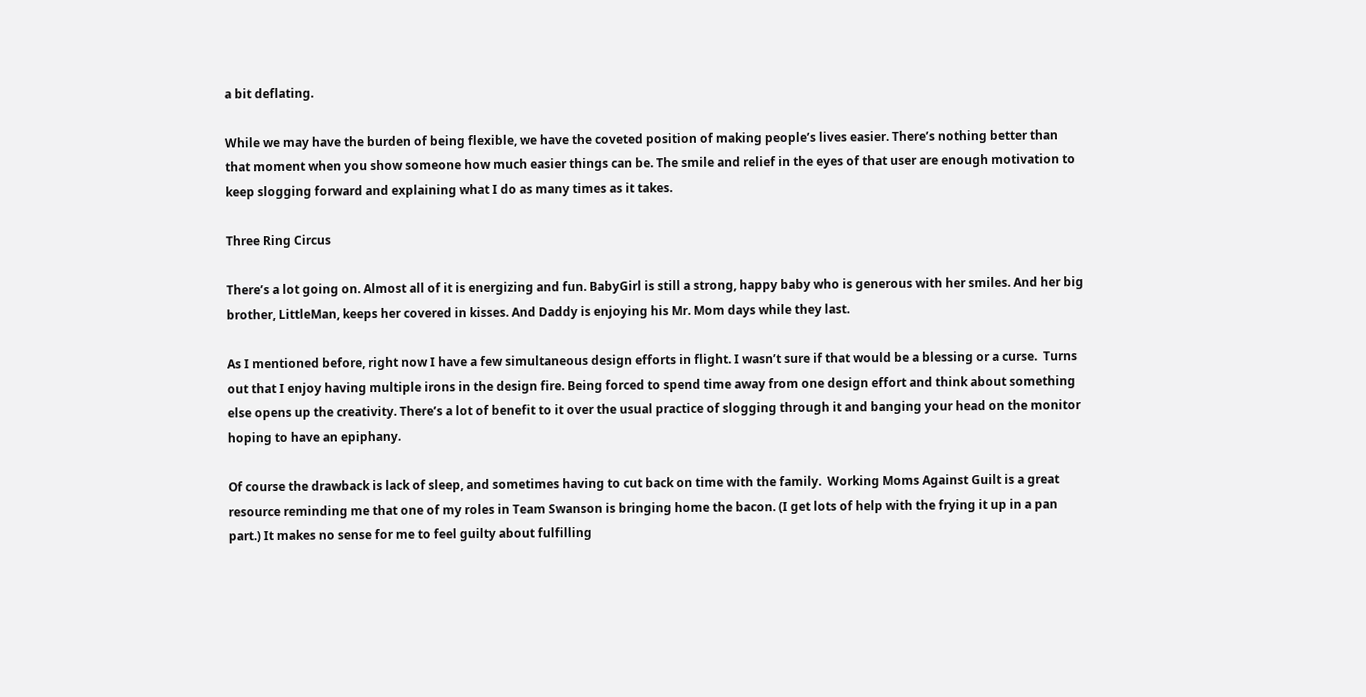a bit deflating.

While we may have the burden of being flexible, we have the coveted position of making people’s lives easier. There’s nothing better than that moment when you show someone how much easier things can be. The smile and relief in the eyes of that user are enough motivation to keep slogging forward and explaining what I do as many times as it takes.

Three Ring Circus

There’s a lot going on. Almost all of it is energizing and fun. BabyGirl is still a strong, happy baby who is generous with her smiles. And her big brother, LittleMan, keeps her covered in kisses. And Daddy is enjoying his Mr. Mom days while they last.

As I mentioned before, right now I have a few simultaneous design efforts in flight. I wasn’t sure if that would be a blessing or a curse.  Turns out that I enjoy having multiple irons in the design fire. Being forced to spend time away from one design effort and think about something else opens up the creativity. There’s a lot of benefit to it over the usual practice of slogging through it and banging your head on the monitor hoping to have an epiphany.

Of course the drawback is lack of sleep, and sometimes having to cut back on time with the family.  Working Moms Against Guilt is a great resource reminding me that one of my roles in Team Swanson is bringing home the bacon. (I get lots of help with the frying it up in a pan part.) It makes no sense for me to feel guilty about fulfilling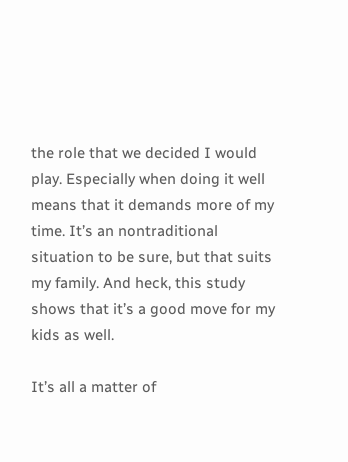the role that we decided I would play. Especially when doing it well means that it demands more of my time. It’s an nontraditional situation to be sure, but that suits my family. And heck, this study shows that it’s a good move for my kids as well.

It’s all a matter of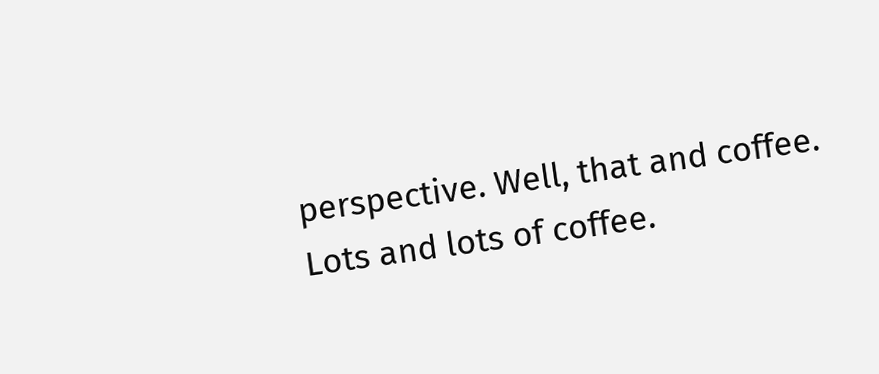perspective. Well, that and coffee. Lots and lots of coffee.